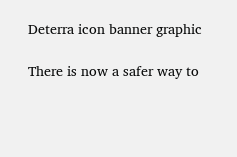Deterra icon banner graphic

There is now a safer way to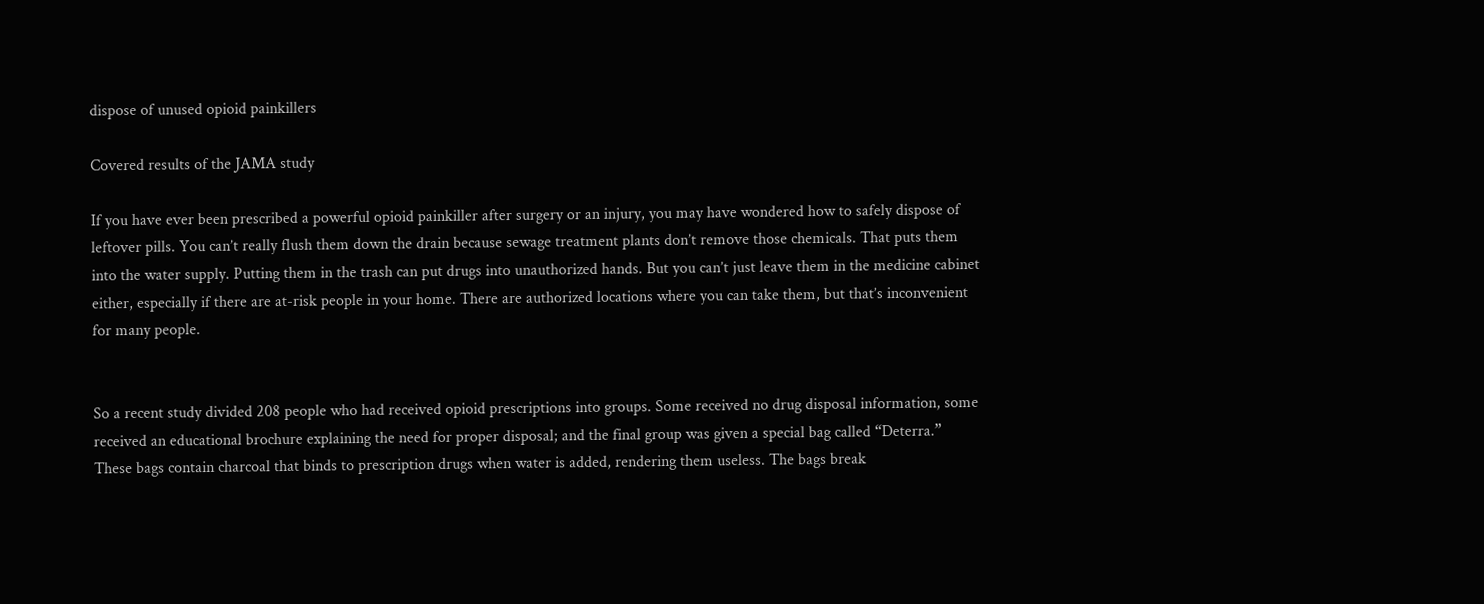dispose of unused opioid painkillers

Covered results of the JAMA study

If you have ever been prescribed a powerful opioid painkiller after surgery or an injury, you may have wondered how to safely dispose of leftover pills. You can’t really flush them down the drain because sewage treatment plants don’t remove those chemicals. That puts them into the water supply. Putting them in the trash can put drugs into unauthorized hands. But you can’t just leave them in the medicine cabinet either, especially if there are at-risk people in your home. There are authorized locations where you can take them, but that’s inconvenient for many people.


So a recent study divided 208 people who had received opioid prescriptions into groups. Some received no drug disposal information, some received an educational brochure explaining the need for proper disposal; and the final group was given a special bag called “Deterra.” These bags contain charcoal that binds to prescription drugs when water is added, rendering them useless. The bags break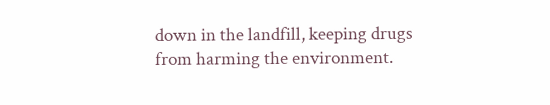down in the landfill, keeping drugs from harming the environment.